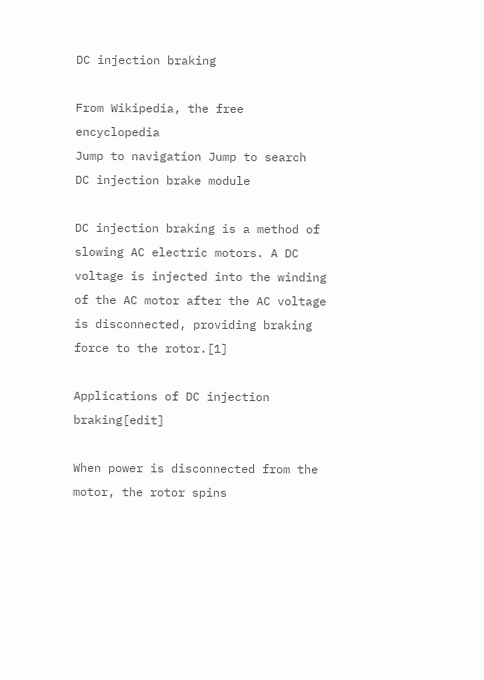DC injection braking

From Wikipedia, the free encyclopedia
Jump to navigation Jump to search
DC injection brake module

DC injection braking is a method of slowing AC electric motors. A DC voltage is injected into the winding of the AC motor after the AC voltage is disconnected, providing braking force to the rotor.[1]

Applications of DC injection braking[edit]

When power is disconnected from the motor, the rotor spins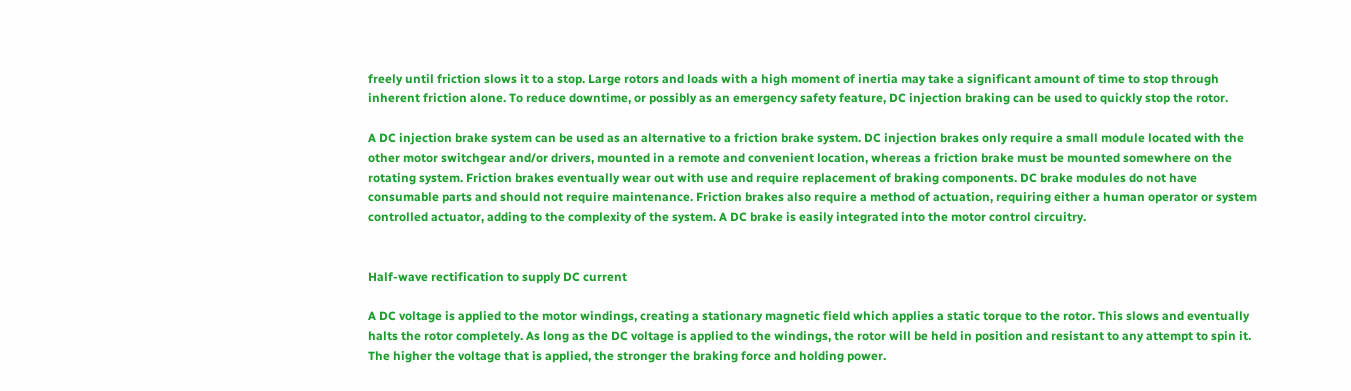freely until friction slows it to a stop. Large rotors and loads with a high moment of inertia may take a significant amount of time to stop through inherent friction alone. To reduce downtime, or possibly as an emergency safety feature, DC injection braking can be used to quickly stop the rotor.

A DC injection brake system can be used as an alternative to a friction brake system. DC injection brakes only require a small module located with the other motor switchgear and/or drivers, mounted in a remote and convenient location, whereas a friction brake must be mounted somewhere on the rotating system. Friction brakes eventually wear out with use and require replacement of braking components. DC brake modules do not have consumable parts and should not require maintenance. Friction brakes also require a method of actuation, requiring either a human operator or system controlled actuator, adding to the complexity of the system. A DC brake is easily integrated into the motor control circuitry.


Half-wave rectification to supply DC current

A DC voltage is applied to the motor windings, creating a stationary magnetic field which applies a static torque to the rotor. This slows and eventually halts the rotor completely. As long as the DC voltage is applied to the windings, the rotor will be held in position and resistant to any attempt to spin it. The higher the voltage that is applied, the stronger the braking force and holding power.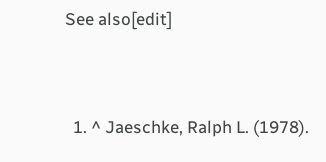See also[edit]


  1. ^ Jaeschke, Ralph L. (1978).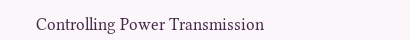Controlling Power Transmission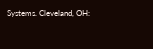Systems. Cleveland, OH: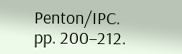Penton/IPC. pp. 200–212.